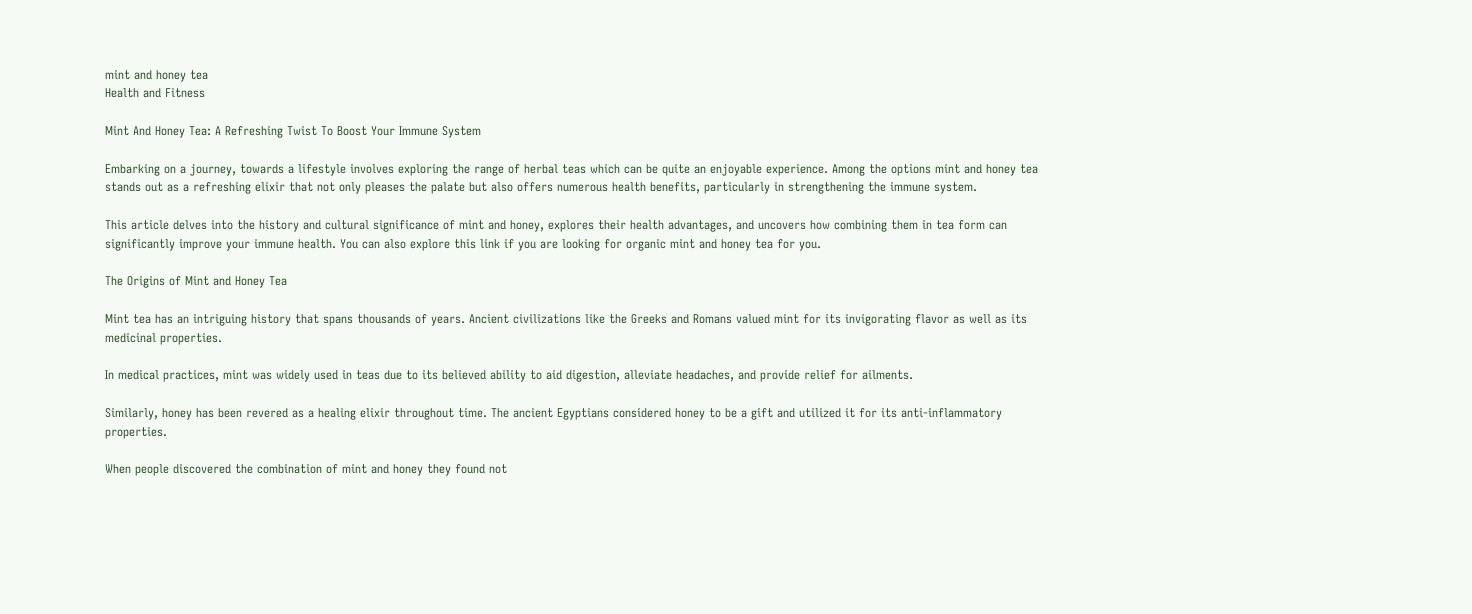mint and honey tea
Health and Fitness

Mint And Honey Tea: A Refreshing Twist To Boost Your Immune System

Embarking on a journey, towards a lifestyle involves exploring the range of herbal teas which can be quite an enjoyable experience. Among the options mint and honey tea stands out as a refreshing elixir that not only pleases the palate but also offers numerous health benefits, particularly in strengthening the immune system.

This article delves into the history and cultural significance of mint and honey, explores their health advantages, and uncovers how combining them in tea form can significantly improve your immune health. You can also explore this link if you are looking for organic mint and honey tea for you.

The Origins of Mint and Honey Tea

Mint tea has an intriguing history that spans thousands of years. Ancient civilizations like the Greeks and Romans valued mint for its invigorating flavor as well as its medicinal properties.

In medical practices, mint was widely used in teas due to its believed ability to aid digestion, alleviate headaches, and provide relief for ailments.

Similarly, honey has been revered as a healing elixir throughout time. The ancient Egyptians considered honey to be a gift and utilized it for its anti-inflammatory properties.

When people discovered the combination of mint and honey they found not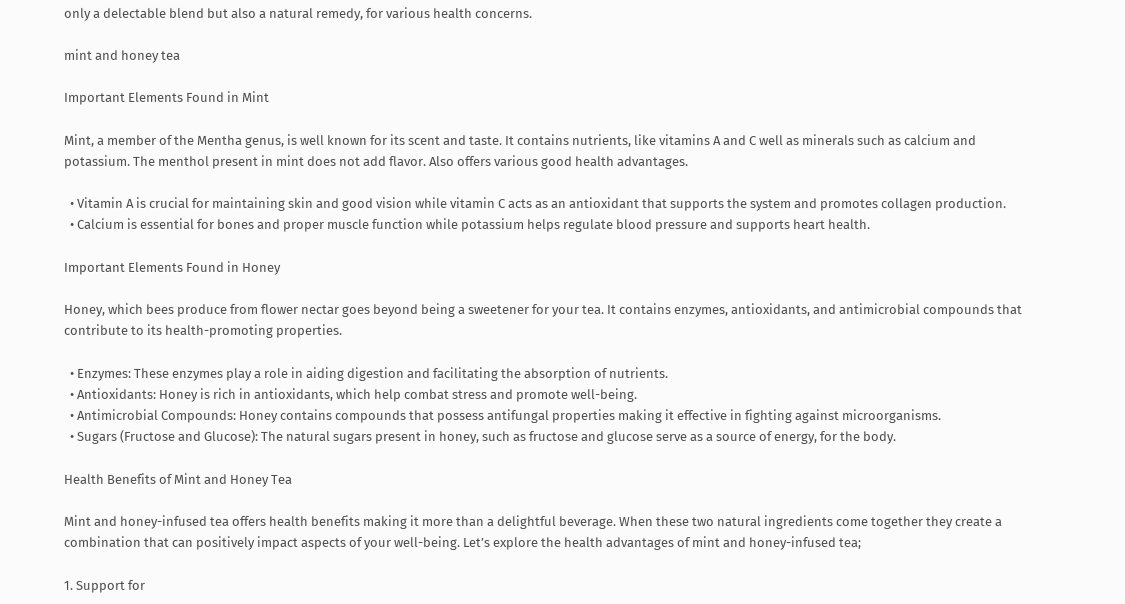only a delectable blend but also a natural remedy, for various health concerns.

mint and honey tea

Important Elements Found in Mint

Mint, a member of the Mentha genus, is well known for its scent and taste. It contains nutrients, like vitamins A and C well as minerals such as calcium and potassium. The menthol present in mint does not add flavor. Also offers various good health advantages.

  • Vitamin A is crucial for maintaining skin and good vision while vitamin C acts as an antioxidant that supports the system and promotes collagen production.
  • Calcium is essential for bones and proper muscle function while potassium helps regulate blood pressure and supports heart health.

Important Elements Found in Honey

Honey, which bees produce from flower nectar goes beyond being a sweetener for your tea. It contains enzymes, antioxidants, and antimicrobial compounds that contribute to its health-promoting properties.

  • Enzymes: These enzymes play a role in aiding digestion and facilitating the absorption of nutrients.
  • Antioxidants: Honey is rich in antioxidants, which help combat stress and promote well-being.
  • Antimicrobial Compounds: Honey contains compounds that possess antifungal properties making it effective in fighting against microorganisms.
  • Sugars (Fructose and Glucose): The natural sugars present in honey, such as fructose and glucose serve as a source of energy, for the body.

Health Benefits of Mint and Honey Tea

Mint and honey-infused tea offers health benefits making it more than a delightful beverage. When these two natural ingredients come together they create a combination that can positively impact aspects of your well-being. Let’s explore the health advantages of mint and honey-infused tea;

1. Support for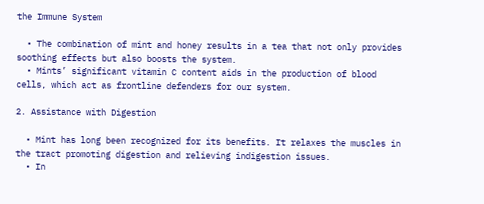the Immune System

  • The combination of mint and honey results in a tea that not only provides soothing effects but also boosts the system.
  • Mints’ significant vitamin C content aids in the production of blood cells, which act as frontline defenders for our system.

2. Assistance with Digestion

  • Mint has long been recognized for its benefits. It relaxes the muscles in the tract promoting digestion and relieving indigestion issues.
  • In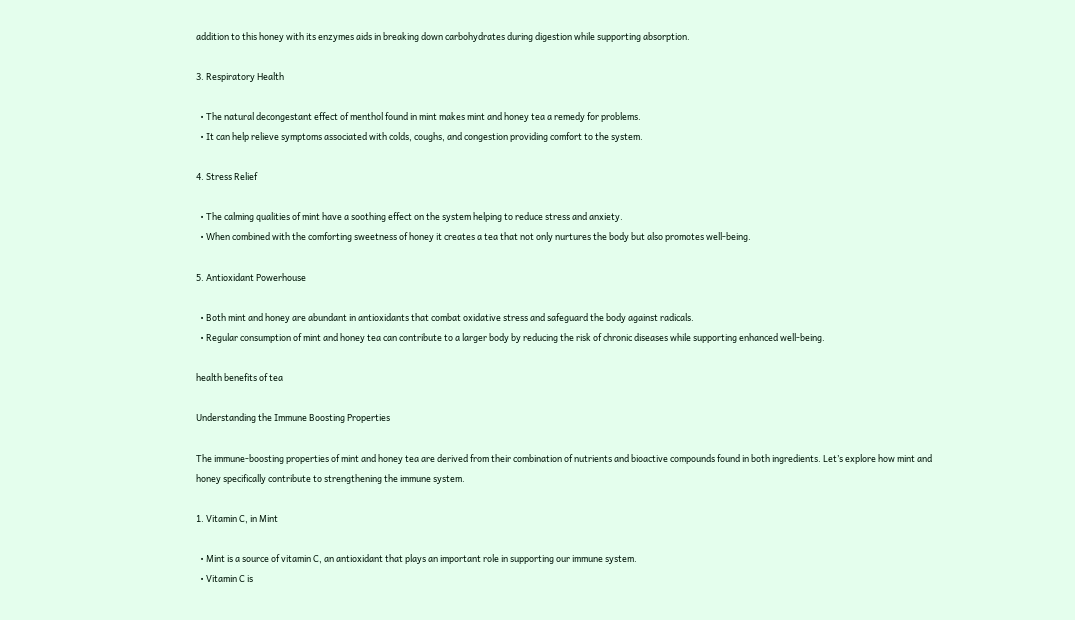addition to this honey with its enzymes aids in breaking down carbohydrates during digestion while supporting absorption.

3. Respiratory Health

  • The natural decongestant effect of menthol found in mint makes mint and honey tea a remedy for problems.
  • It can help relieve symptoms associated with colds, coughs, and congestion providing comfort to the system.

4. Stress Relief

  • The calming qualities of mint have a soothing effect on the system helping to reduce stress and anxiety.
  • When combined with the comforting sweetness of honey it creates a tea that not only nurtures the body but also promotes well-being.

5. Antioxidant Powerhouse

  • Both mint and honey are abundant in antioxidants that combat oxidative stress and safeguard the body against radicals.
  • Regular consumption of mint and honey tea can contribute to a larger body by reducing the risk of chronic diseases while supporting enhanced well-being.

health benefits of tea

Understanding the Immune Boosting Properties

The immune-boosting properties of mint and honey tea are derived from their combination of nutrients and bioactive compounds found in both ingredients. Let’s explore how mint and honey specifically contribute to strengthening the immune system.

1. Vitamin C, in Mint

  • Mint is a source of vitamin C, an antioxidant that plays an important role in supporting our immune system.
  • Vitamin C is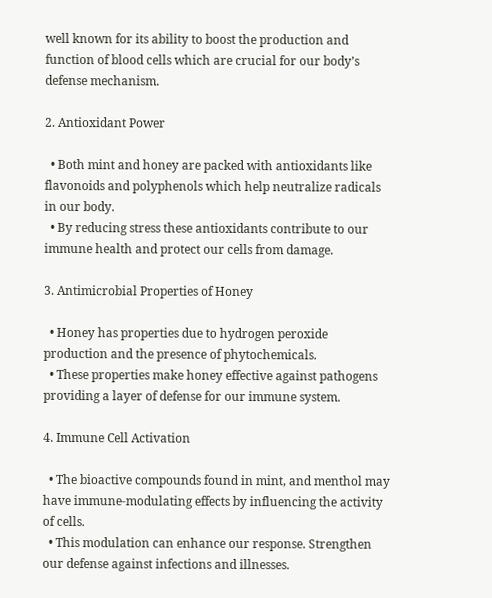well known for its ability to boost the production and function of blood cells which are crucial for our body’s defense mechanism.

2. Antioxidant Power

  • Both mint and honey are packed with antioxidants like flavonoids and polyphenols which help neutralize radicals in our body.
  • By reducing stress these antioxidants contribute to our immune health and protect our cells from damage.

3. Antimicrobial Properties of Honey

  • Honey has properties due to hydrogen peroxide production and the presence of phytochemicals.
  • These properties make honey effective against pathogens providing a layer of defense for our immune system.

4. Immune Cell Activation

  • The bioactive compounds found in mint, and menthol may have immune-modulating effects by influencing the activity of cells.
  • This modulation can enhance our response. Strengthen our defense against infections and illnesses.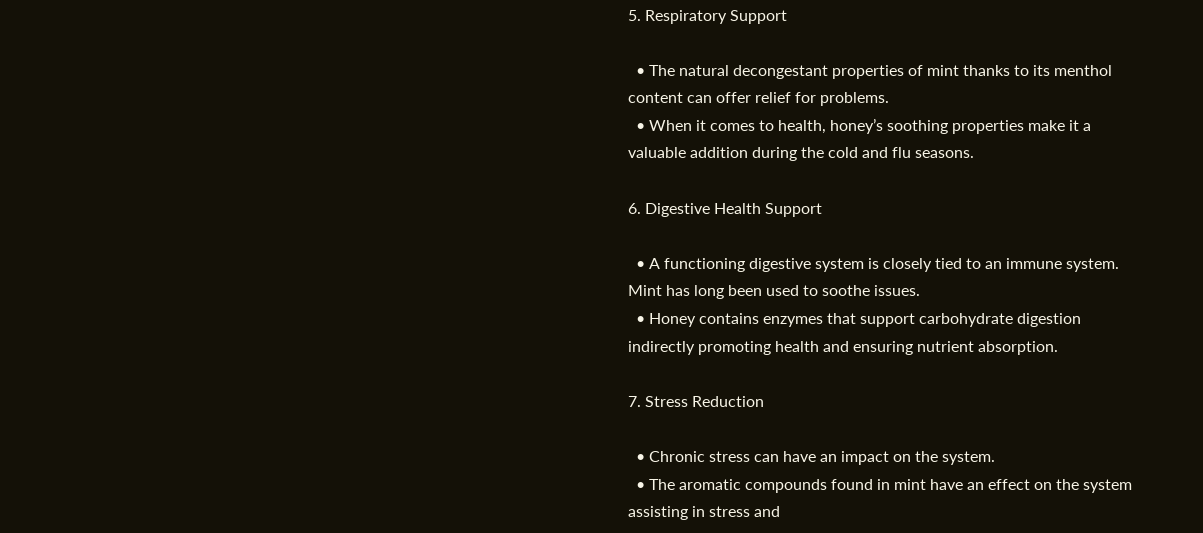5. Respiratory Support

  • The natural decongestant properties of mint thanks to its menthol content can offer relief for problems.
  • When it comes to health, honey’s soothing properties make it a valuable addition during the cold and flu seasons.

6. Digestive Health Support

  • A functioning digestive system is closely tied to an immune system. Mint has long been used to soothe issues.
  • Honey contains enzymes that support carbohydrate digestion indirectly promoting health and ensuring nutrient absorption.

7. Stress Reduction

  • Chronic stress can have an impact on the system.
  • The aromatic compounds found in mint have an effect on the system assisting in stress and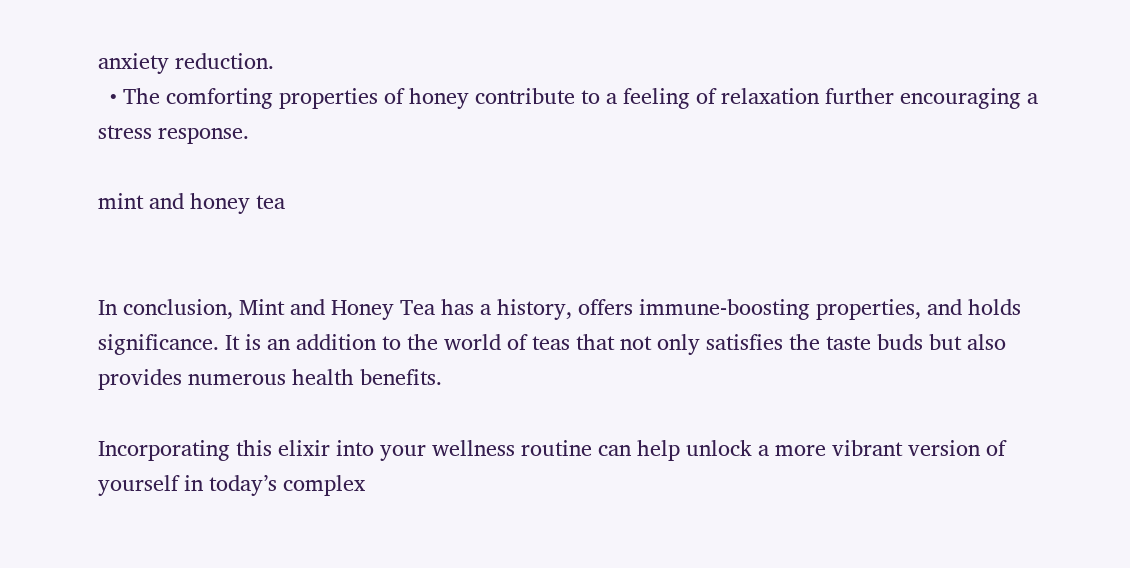anxiety reduction.
  • The comforting properties of honey contribute to a feeling of relaxation further encouraging a stress response.

mint and honey tea


In conclusion, Mint and Honey Tea has a history, offers immune-boosting properties, and holds significance. It is an addition to the world of teas that not only satisfies the taste buds but also provides numerous health benefits.

Incorporating this elixir into your wellness routine can help unlock a more vibrant version of yourself in today’s complex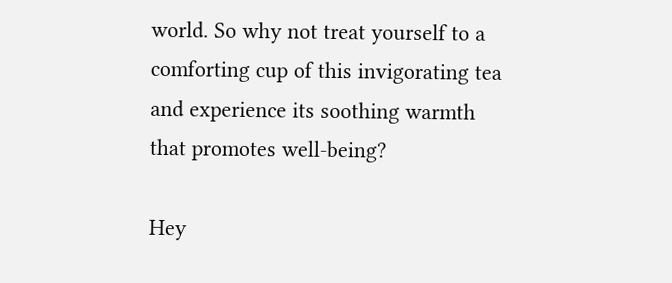world. So why not treat yourself to a comforting cup of this invigorating tea and experience its soothing warmth that promotes well-being?

Hey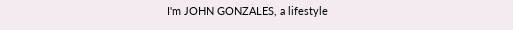I'm JOHN GONZALES, a lifestyle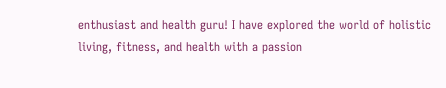enthusiast and health guru! I have explored the world of holistic living, fitness, and health with a passion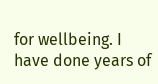for wellbeing. I have done years of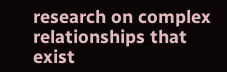research on complex relationships that exist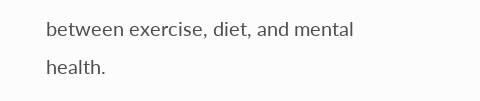between exercise, diet, and mental health.